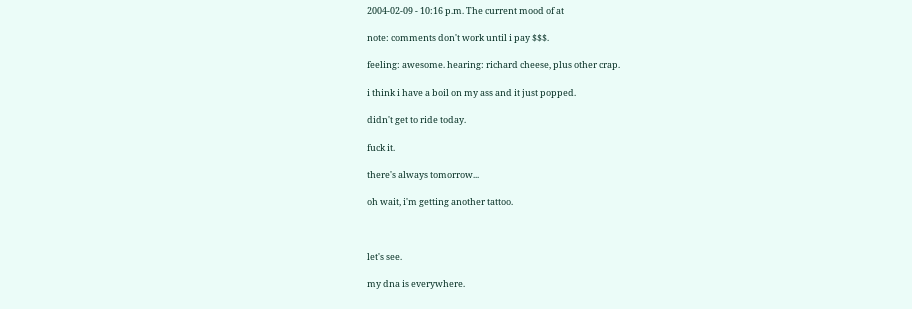2004-02-09 - 10:16 p.m. The current mood of at

note: comments don't work until i pay $$$.

feeling: awesome. hearing: richard cheese, plus other crap.

i think i have a boil on my ass and it just popped.

didn't get to ride today.

fuck it.

there's always tomorrow...

oh wait, i'm getting another tattoo.



let's see.

my dna is everywhere.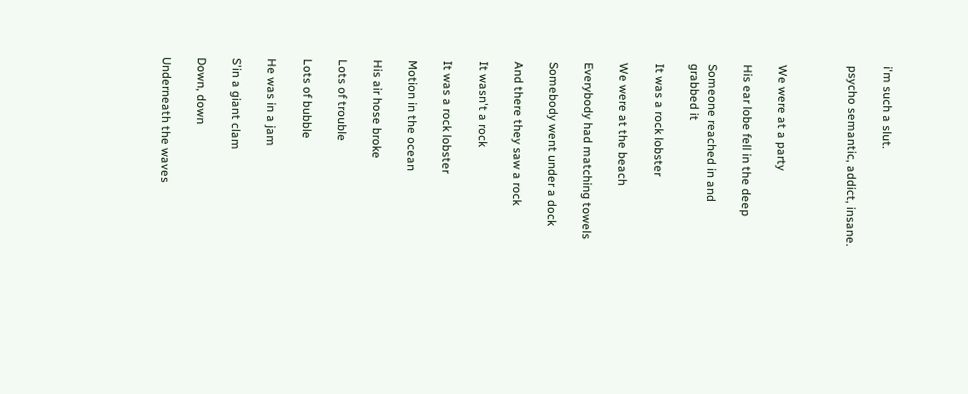i'm such a slut.

psycho semantic, addict, insane.



We were at a party

His ear lobe fell in the deep

Someone reached in and grabbed it

It was a rock lobster

We were at the beach

Everybody had matching towels

Somebody went under a dock

And there they saw a rock

It wasn't a rock

It was a rock lobster

Motion in the ocean

His air hose broke

Lots of trouble

Lots of bubble

He was in a jam

S'in a giant clam

Down, down

Underneath the waves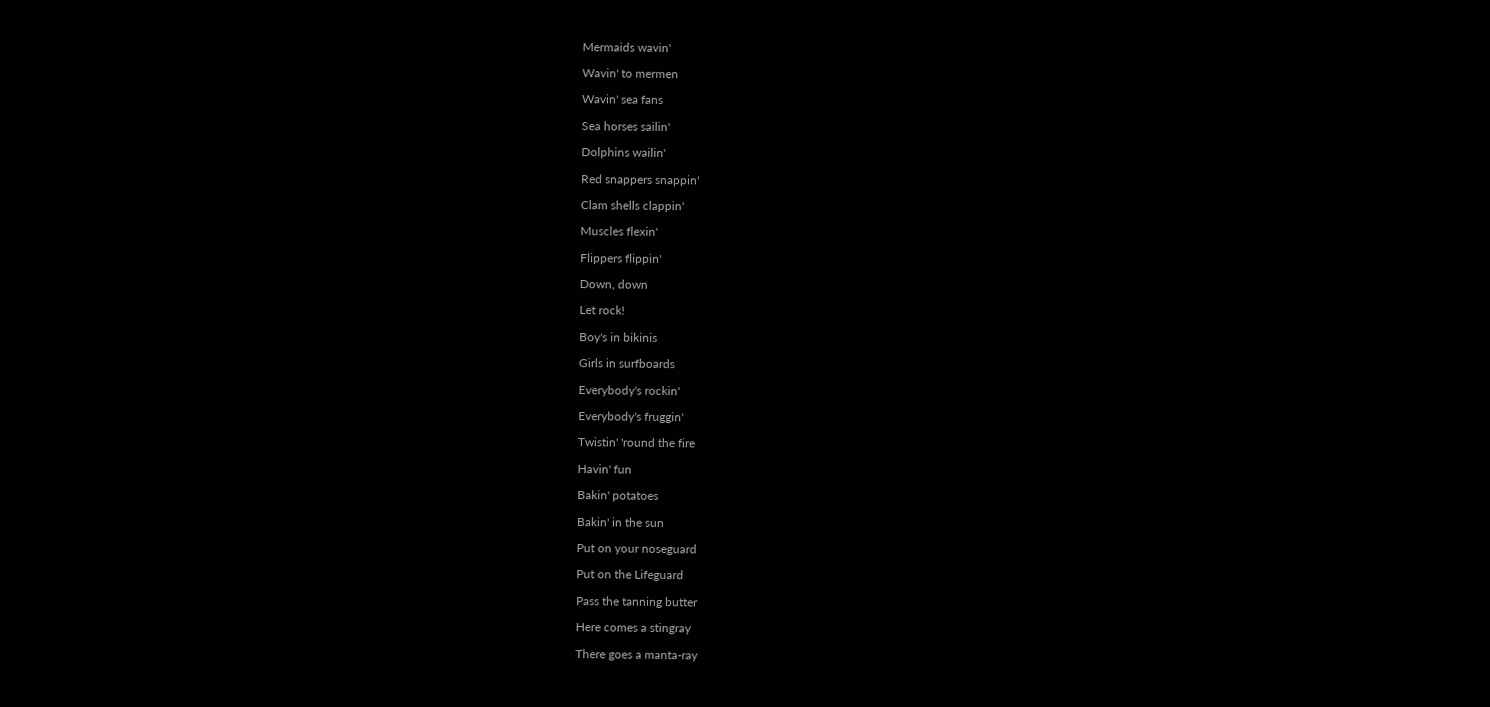Mermaids wavin'

Wavin' to mermen

Wavin' sea fans

Sea horses sailin'

Dolphins wailin'

Red snappers snappin'

Clam shells clappin'

Muscles flexin'

Flippers flippin'

Down, down

Let rock!

Boy's in bikinis

Girls in surfboards

Everybody's rockin'

Everybody's fruggin'

Twistin' 'round the fire

Havin' fun

Bakin' potatoes

Bakin' in the sun

Put on your noseguard

Put on the Lifeguard

Pass the tanning butter

Here comes a stingray

There goes a manta-ray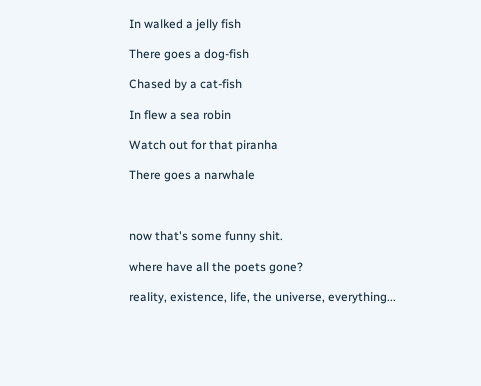In walked a jelly fish

There goes a dog-fish

Chased by a cat-fish

In flew a sea robin

Watch out for that piranha

There goes a narwhale



now that's some funny shit.

where have all the poets gone?

reality, existence, life, the universe, everything...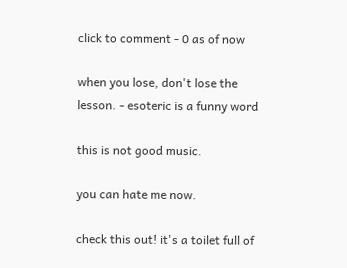click to comment - 0 as of now

when you lose, don't lose the lesson. - esoteric is a funny word

this is not good music.

you can hate me now.

check this out! it's a toilet full of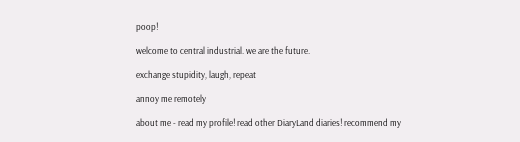poop!

welcome to central industrial. we are the future.

exchange stupidity, laugh, repeat

annoy me remotely

about me - read my profile! read other DiaryLand diaries! recommend my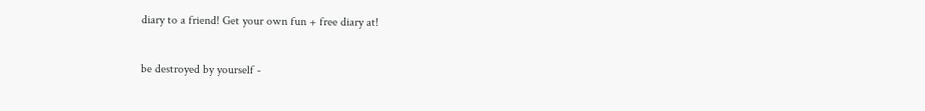diary to a friend! Get your own fun + free diary at!

be destroyed by yourself -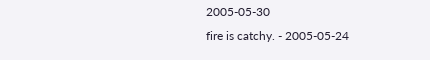2005-05-30
fire is catchy. - 2005-05-24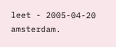leet - 2005-04-20
amsterdam.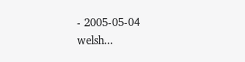- 2005-05-04
welsh...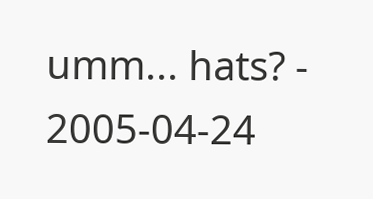umm... hats? - 2005-04-24